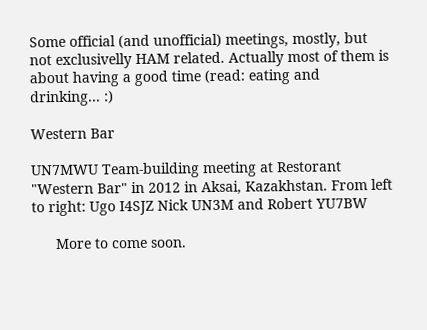Some official (and unofficial) meetings, mostly, but not exclusivelly HAM related. Actually most of them is about having a good time (read: eating and drinking... :)

Western Bar

UN7MWU Team-building meeting at Restorant "Western Bar" in 2012 in Aksai, Kazakhstan. From left to right: Ugo I4SJZ Nick UN3M and Robert YU7BW

      More to come soon.